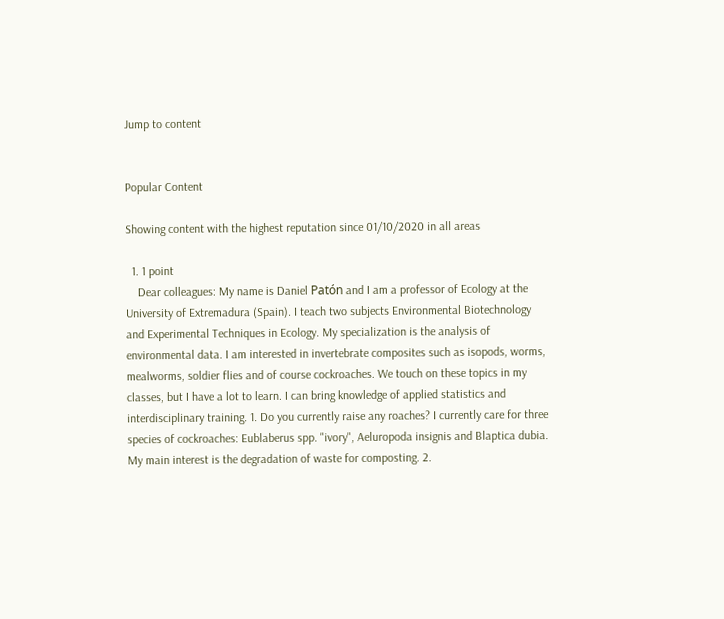Jump to content


Popular Content

Showing content with the highest reputation since 01/10/2020 in all areas

  1. 1 point
    Dear colleagues: My name is Daniel Patón and I am a professor of Ecology at the University of Extremadura (Spain). I teach two subjects Environmental Biotechnology and Experimental Techniques in Ecology. My specialization is the analysis of environmental data. I am interested in invertebrate composites such as isopods, worms, mealworms, soldier flies and of course cockroaches. We touch on these topics in my classes, but I have a lot to learn. I can bring knowledge of applied statistics and interdisciplinary training. 1. Do you currently raise any roaches? I currently care for three species of cockroaches: Eublaberus spp. "ivory", Aeluropoda insignis and Blaptica dubia. My main interest is the degradation of waste for composting. 2.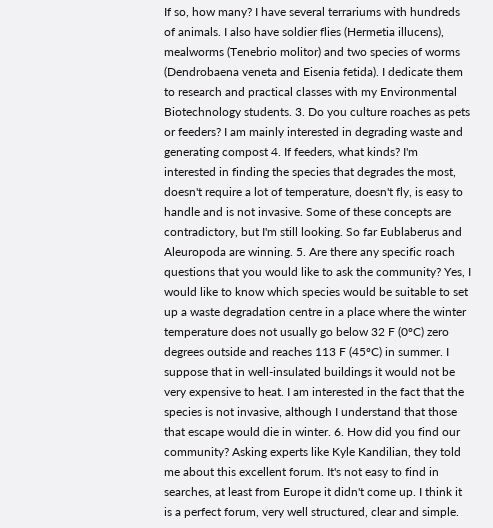If so, how many? I have several terrariums with hundreds of animals. I also have soldier flies (Hermetia illucens), mealworms (Tenebrio molitor) and two species of worms (Dendrobaena veneta and Eisenia fetida). I dedicate them to research and practical classes with my Environmental Biotechnology students. 3. Do you culture roaches as pets or feeders? I am mainly interested in degrading waste and generating compost 4. If feeders, what kinds? I'm interested in finding the species that degrades the most, doesn't require a lot of temperature, doesn't fly, is easy to handle and is not invasive. Some of these concepts are contradictory, but I'm still looking. So far Eublaberus and Aleuropoda are winning. 5. Are there any specific roach questions that you would like to ask the community? Yes, I would like to know which species would be suitable to set up a waste degradation centre in a place where the winter temperature does not usually go below 32 F (0ºC) zero degrees outside and reaches 113 F (45ºC) in summer. I suppose that in well-insulated buildings it would not be very expensive to heat. I am interested in the fact that the species is not invasive, although I understand that those that escape would die in winter. 6. How did you find our community? Asking experts like Kyle Kandilian, they told me about this excellent forum. It's not easy to find in searches, at least from Europe it didn't come up. I think it is a perfect forum, very well structured, clear and simple.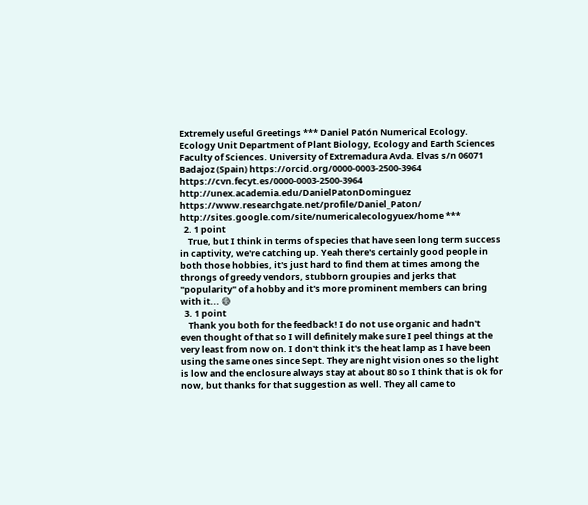Extremely useful Greetings *** Daniel Patón Numerical Ecology. Ecology Unit Department of Plant Biology, Ecology and Earth Sciences Faculty of Sciences. University of Extremadura Avda. Elvas s/n 06071 Badajoz (Spain) https://orcid.org/0000-0003-2500-3964 https://cvn.fecyt.es/0000-0003-2500-3964 http://unex.academia.edu/DanielPatonDominguez https://www.researchgate.net/profile/Daniel_Paton/ http://sites.google.com/site/numericalecologyuex/home ***
  2. 1 point
    True, but I think in terms of species that have seen long term success in captivity, we're catching up. Yeah there's certainly good people in both those hobbies, it's just hard to find them at times among the throngs of greedy vendors, stubborn groupies and jerks that "popularity" of a hobby and it's more prominent members can bring with it... 😅
  3. 1 point
    Thank you both for the feedback! I do not use organic and hadn't even thought of that so I will definitely make sure I peel things at the very least from now on. I don't think it's the heat lamp as I have been using the same ones since Sept. They are night vision ones so the light is low and the enclosure always stay at about 80 so I think that is ok for now, but thanks for that suggestion as well. They all came to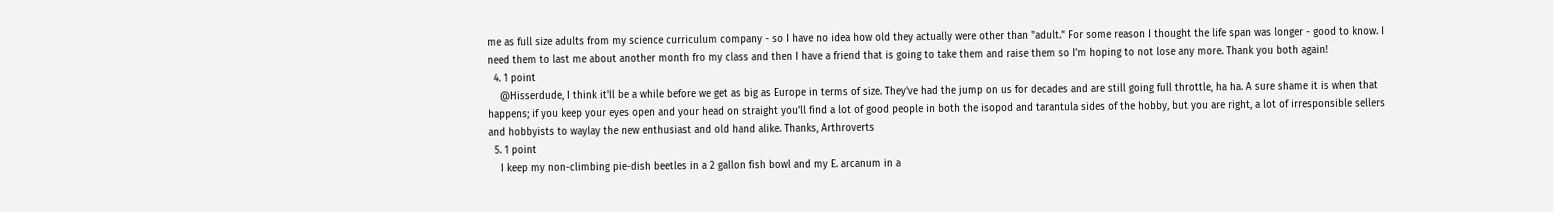me as full size adults from my science curriculum company - so I have no idea how old they actually were other than "adult." For some reason I thought the life span was longer - good to know. I need them to last me about another month fro my class and then I have a friend that is going to take them and raise them so I'm hoping to not lose any more. Thank you both again!
  4. 1 point
    @Hisserdude, I think it'll be a while before we get as big as Europe in terms of size. They've had the jump on us for decades and are still going full throttle, ha ha. A sure shame it is when that happens; if you keep your eyes open and your head on straight you'll find a lot of good people in both the isopod and tarantula sides of the hobby, but you are right, a lot of irresponsible sellers and hobbyists to waylay the new enthusiast and old hand alike. Thanks, Arthroverts
  5. 1 point
    I keep my non-climbing pie-dish beetles in a 2 gallon fish bowl and my E. arcanum in a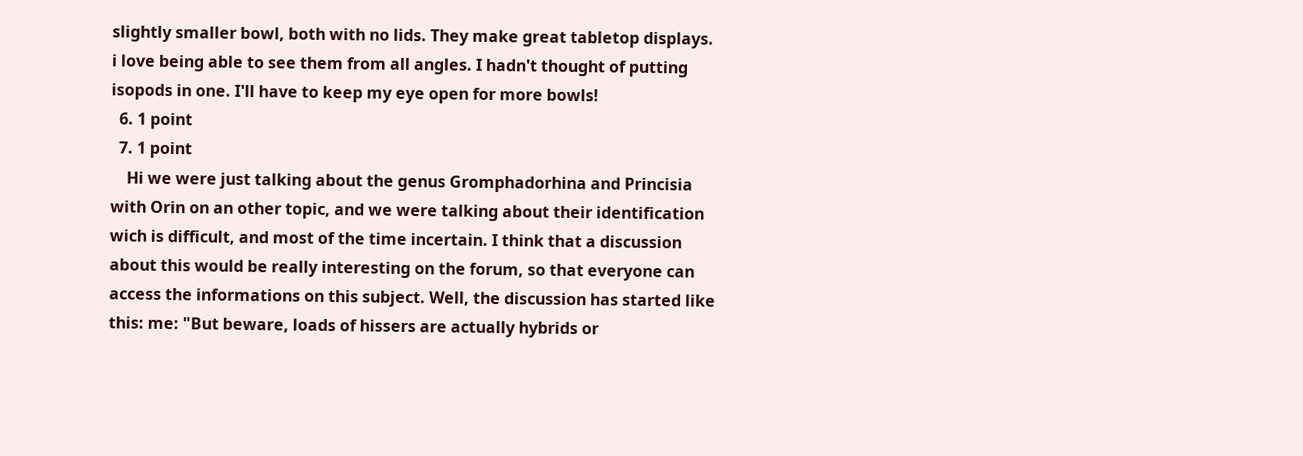slightly smaller bowl, both with no lids. They make great tabletop displays. i love being able to see them from all angles. I hadn't thought of putting isopods in one. I'll have to keep my eye open for more bowls!
  6. 1 point
  7. 1 point
    Hi we were just talking about the genus Gromphadorhina and Princisia with Orin on an other topic, and we were talking about their identification wich is difficult, and most of the time incertain. I think that a discussion about this would be really interesting on the forum, so that everyone can access the informations on this subject. Well, the discussion has started like this: me: "But beware, loads of hissers are actually hybrids or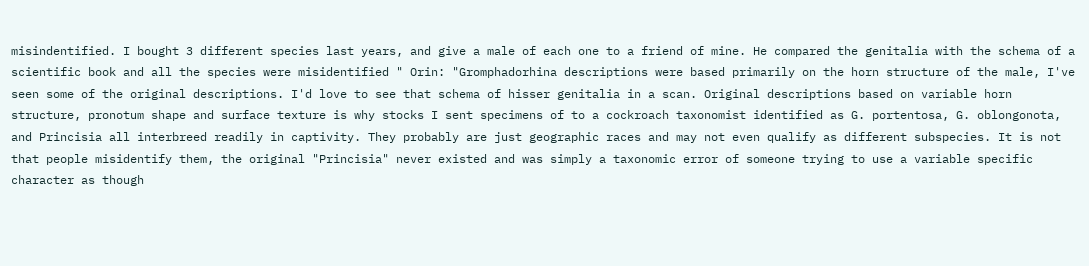misindentified. I bought 3 different species last years, and give a male of each one to a friend of mine. He compared the genitalia with the schema of a scientific book and all the species were misidentified " Orin: "Gromphadorhina descriptions were based primarily on the horn structure of the male, I've seen some of the original descriptions. I'd love to see that schema of hisser genitalia in a scan. Original descriptions based on variable horn structure, pronotum shape and surface texture is why stocks I sent specimens of to a cockroach taxonomist identified as G. portentosa, G. oblongonota, and Princisia all interbreed readily in captivity. They probably are just geographic races and may not even qualify as different subspecies. It is not that people misidentify them, the original "Princisia" never existed and was simply a taxonomic error of someone trying to use a variable specific character as though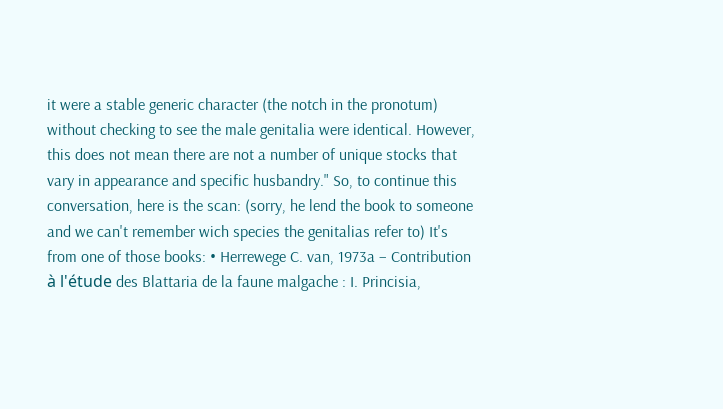it were a stable generic character (the notch in the pronotum) without checking to see the male genitalia were identical. However, this does not mean there are not a number of unique stocks that vary in appearance and specific husbandry." So, to continue this conversation, here is the scan: (sorry, he lend the book to someone and we can't remember wich species the genitalias refer to) It's from one of those books: • Herrewege C. van, 1973a – Contribution à l'étude des Blattaria de la faune malgache : I. Princisia,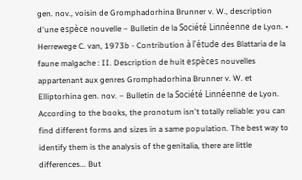gen. nov., voisin de Gromphadorhina Brunner v. W., description d'une espèce nouvelle – Bulletin de la Société Linnéenne de Lyon. • Herrewege C. van, 1973b - Contribution à l'étude des Blattaria de la faune malgache : II. Description de huit espèces nouvelles appartenant aux genres Gromphadorhina Brunner v. W. et Elliptorhina gen. nov. – Bulletin de la Société Linnéenne de Lyon. According to the books, the pronotum isn't totally reliable: you can find different forms and sizes in a same population. The best way to identify them is the analysis of the genitalia, there are little differences... But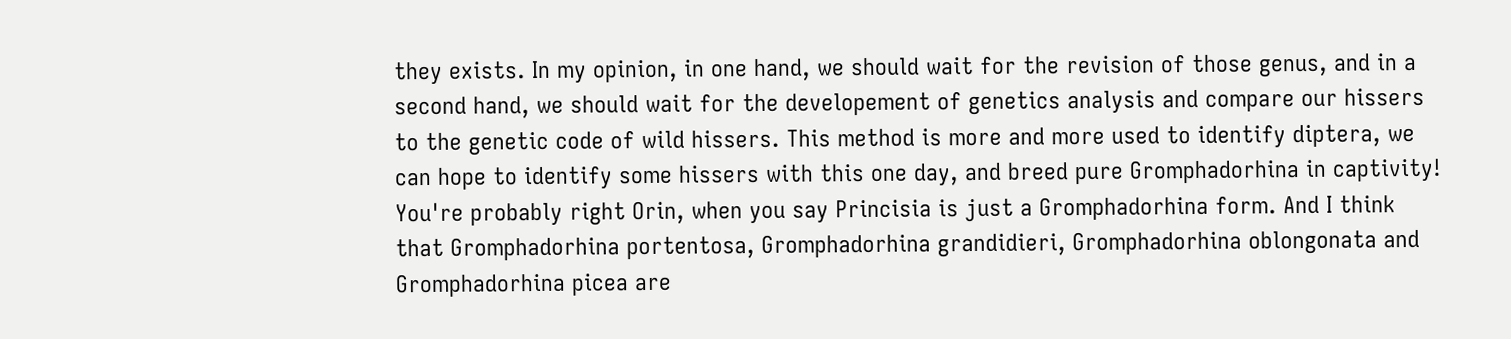they exists. In my opinion, in one hand, we should wait for the revision of those genus, and in a second hand, we should wait for the developement of genetics analysis and compare our hissers to the genetic code of wild hissers. This method is more and more used to identify diptera, we can hope to identify some hissers with this one day, and breed pure Gromphadorhina in captivity! You're probably right Orin, when you say Princisia is just a Gromphadorhina form. And I think that Gromphadorhina portentosa, Gromphadorhina grandidieri, Gromphadorhina oblongonata and Gromphadorhina picea are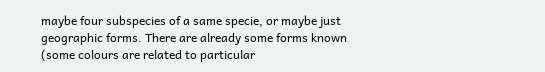maybe four subspecies of a same specie, or maybe just geographic forms. There are already some forms known (some colours are related to particular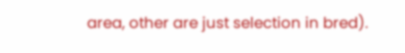area, other are just selection in bred).